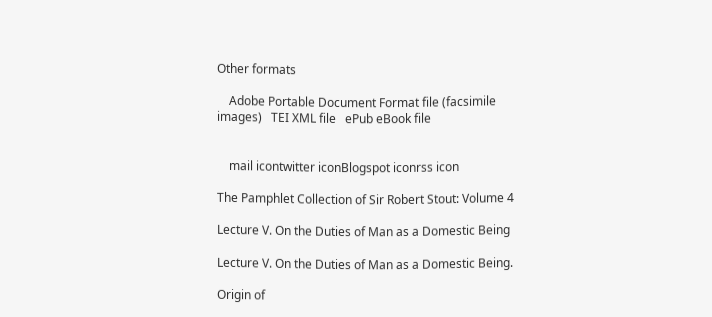Other formats

    Adobe Portable Document Format file (facsimile images)   TEI XML file   ePub eBook file


    mail icontwitter iconBlogspot iconrss icon

The Pamphlet Collection of Sir Robert Stout: Volume 4

Lecture V. On the Duties of Man as a Domestic Being

Lecture V. On the Duties of Man as a Domestic Being.

Origin of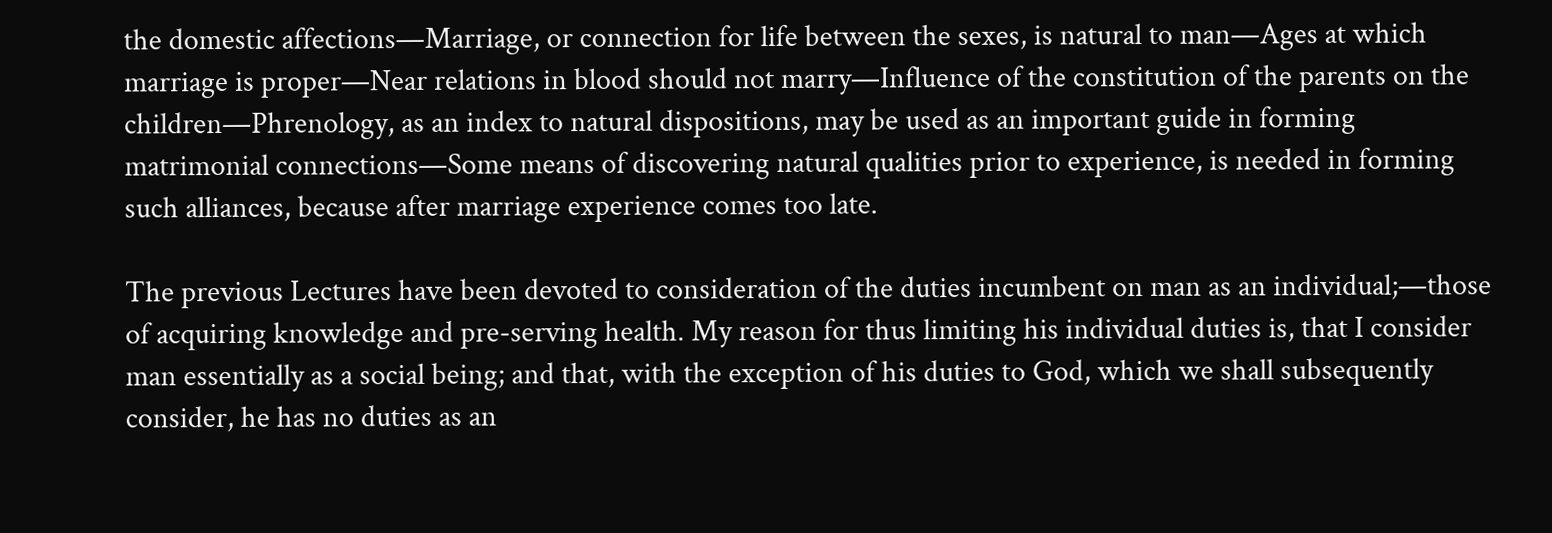the domestic affections—Marriage, or connection for life between the sexes, is natural to man—Ages at which marriage is proper—Near relations in blood should not marry—Influence of the constitution of the parents on the children—Phrenology, as an index to natural dispositions, may be used as an important guide in forming matrimonial connections—Some means of discovering natural qualities prior to experience, is needed in forming such alliances, because after marriage experience comes too late.

The previous Lectures have been devoted to consideration of the duties incumbent on man as an individual;—those of acquiring knowledge and pre-serving health. My reason for thus limiting his individual duties is, that I consider man essentially as a social being; and that, with the exception of his duties to God, which we shall subsequently consider, he has no duties as an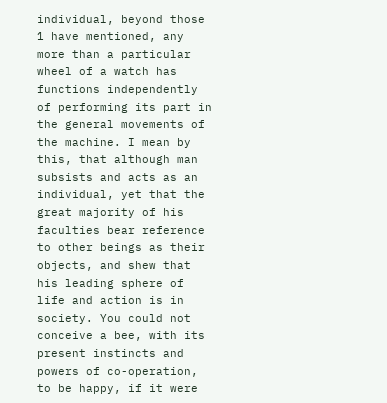individual, beyond those 1 have mentioned, any more than a particular wheel of a watch has functions independently of performing its part in the general movements of the machine. I mean by this, that although man subsists and acts as an individual, yet that the great majority of his faculties bear reference to other beings as their objects, and shew that his leading sphere of life and action is in society. You could not conceive a bee, with its present instincts and powers of co-operation, to be happy, if it were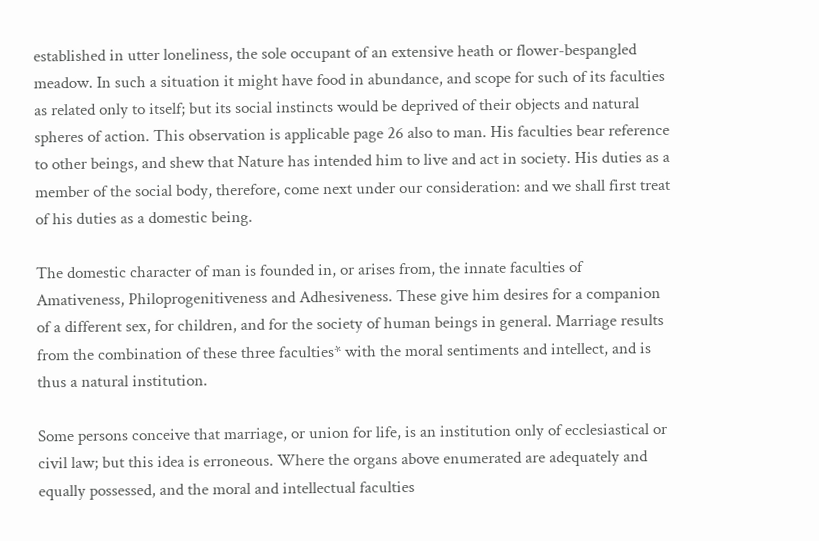established in utter loneliness, the sole occupant of an extensive heath or flower-bespangled meadow. In such a situation it might have food in abundance, and scope for such of its faculties as related only to itself; but its social instincts would be deprived of their objects and natural spheres of action. This observation is applicable page 26 also to man. His faculties bear reference to other beings, and shew that Nature has intended him to live and act in society. His duties as a member of the social body, therefore, come next under our consideration: and we shall first treat of his duties as a domestic being.

The domestic character of man is founded in, or arises from, the innate faculties of Amativeness, Philoprogenitiveness and Adhesiveness. These give him desires for a companion of a different sex, for children, and for the society of human beings in general. Marriage results from the combination of these three faculties* with the moral sentiments and intellect, and is thus a natural institution.

Some persons conceive that marriage, or union for life, is an institution only of ecclesiastical or civil law; but this idea is erroneous. Where the organs above enumerated are adequately and equally possessed, and the moral and intellectual faculties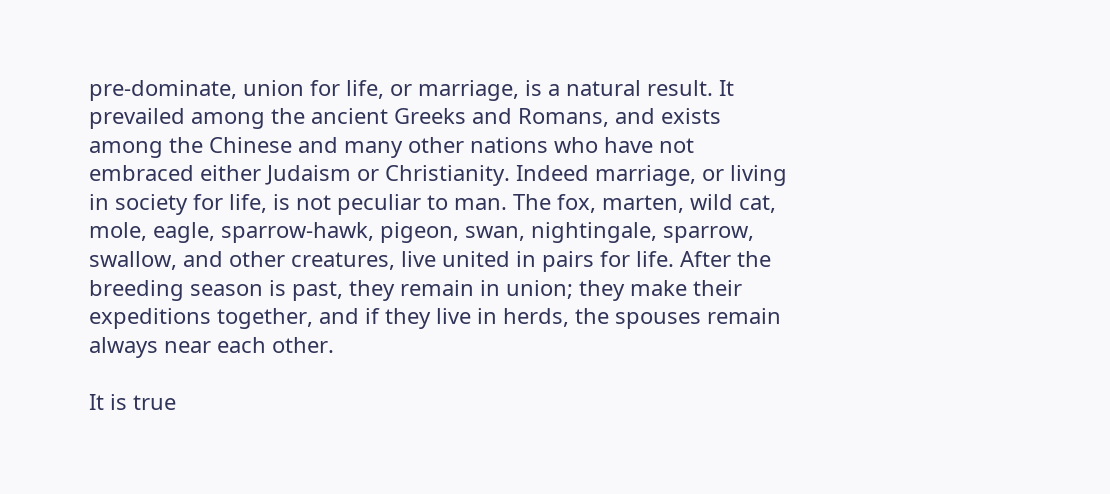pre-dominate, union for life, or marriage, is a natural result. It prevailed among the ancient Greeks and Romans, and exists among the Chinese and many other nations who have not embraced either Judaism or Christianity. Indeed marriage, or living in society for life, is not peculiar to man. The fox, marten, wild cat, mole, eagle, sparrow-hawk, pigeon, swan, nightingale, sparrow, swallow, and other creatures, live united in pairs for life. After the breeding season is past, they remain in union; they make their expeditions together, and if they live in herds, the spouses remain always near each other.

It is true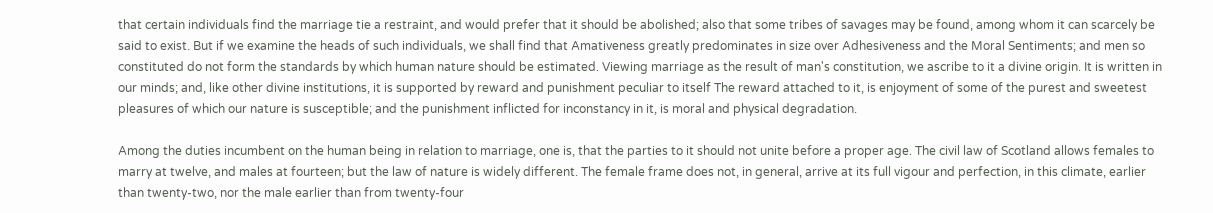that certain individuals find the marriage tie a restraint, and would prefer that it should be abolished; also that some tribes of savages may be found, among whom it can scarcely be said to exist. But if we examine the heads of such individuals, we shall find that Amativeness greatly predominates in size over Adhesiveness and the Moral Sentiments; and men so constituted do not form the standards by which human nature should be estimated. Viewing marriage as the result of man's constitution, we ascribe to it a divine origin. It is written in our minds; and, like other divine institutions, it is supported by reward and punishment peculiar to itself The reward attached to it, is enjoyment of some of the purest and sweetest pleasures of which our nature is susceptible; and the punishment inflicted for inconstancy in it, is moral and physical degradation.

Among the duties incumbent on the human being in relation to marriage, one is, that the parties to it should not unite before a proper age. The civil law of Scotland allows females to marry at twelve, and males at fourteen; but the law of nature is widely different. The female frame does not, in general, arrive at its full vigour and perfection, in this climate, earlier than twenty-two, nor the male earlier than from twenty-four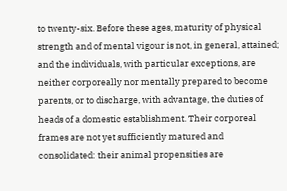to twenty-six. Before these ages, maturity of physical strength and of mental vigour is not, in general, attained; and the individuals, with particular exceptions, are neither corporeally nor mentally prepared to become parents, or to discharge, with advantage, the duties of heads of a domestic establishment. Their corporeal frames are not yet sufficiently matured and consolidated: their animal propensities are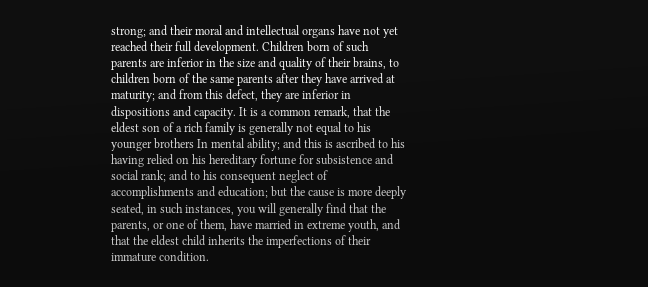strong; and their moral and intellectual organs have not yet reached their full development. Children born of such parents are inferior in the size and quality of their brains, to children born of the same parents after they have arrived at maturity; and from this defect, they are inferior in dispositions and capacity. It is a common remark, that the eldest son of a rich family is generally not equal to his younger brothers In mental ability; and this is ascribed to his having relied on his hereditary fortune for subsistence and social rank; and to his consequent neglect of accomplishments and education; but the cause is more deeply seated, in such instances, you will generally find that the parents, or one of them, have married in extreme youth, and that the eldest child inherits the imperfections of their immature condition.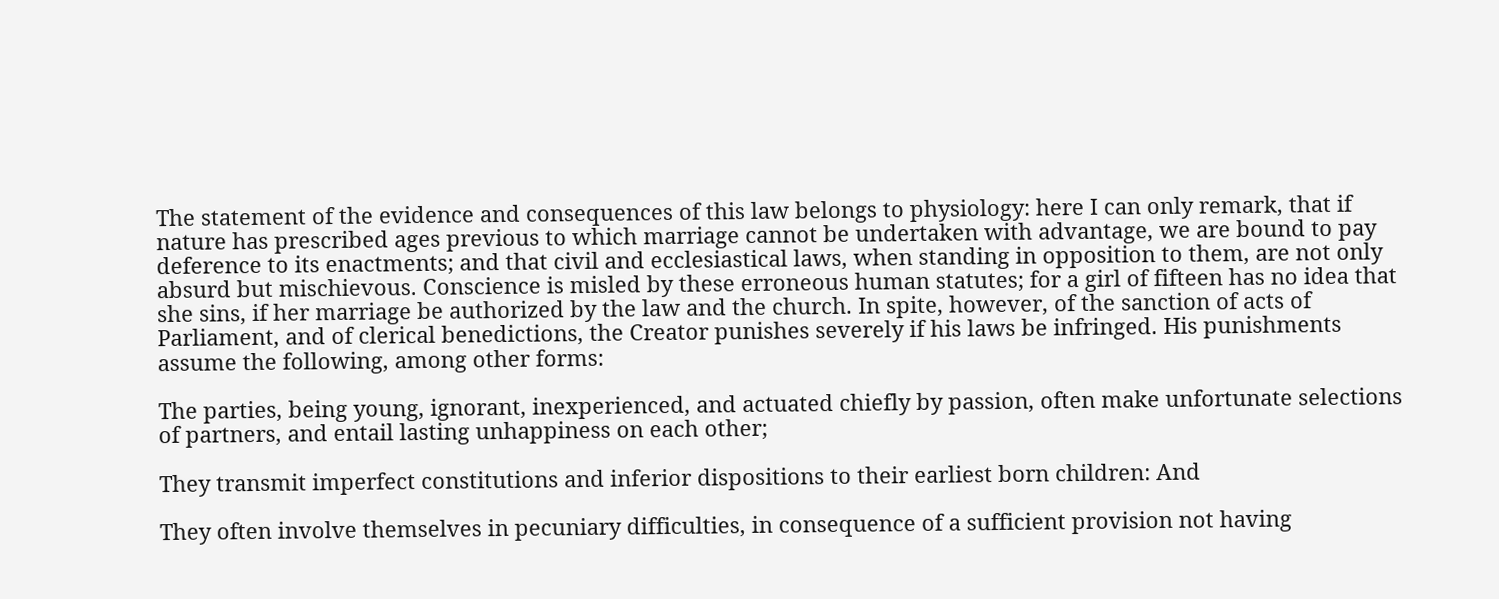The statement of the evidence and consequences of this law belongs to physiology: here I can only remark, that if nature has prescribed ages previous to which marriage cannot be undertaken with advantage, we are bound to pay deference to its enactments; and that civil and ecclesiastical laws, when standing in opposition to them, are not only absurd but mischievous. Conscience is misled by these erroneous human statutes; for a girl of fifteen has no idea that she sins, if her marriage be authorized by the law and the church. In spite, however, of the sanction of acts of Parliament, and of clerical benedictions, the Creator punishes severely if his laws be infringed. His punishments assume the following, among other forms:

The parties, being young, ignorant, inexperienced, and actuated chiefly by passion, often make unfortunate selections of partners, and entail lasting unhappiness on each other;

They transmit imperfect constitutions and inferior dispositions to their earliest born children: And

They often involve themselves in pecuniary difficulties, in consequence of a sufficient provision not having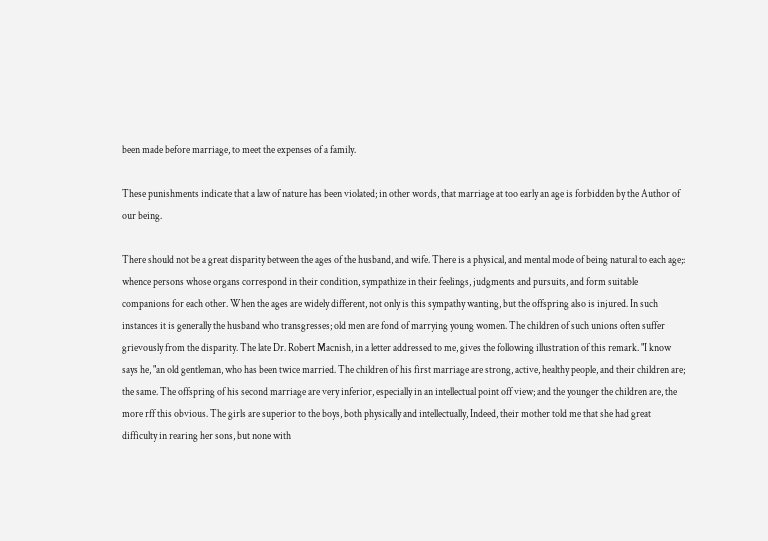been made before marriage, to meet the expenses of a family.

These punishments indicate that a law of nature has been violated; in other words, that marriage at too early an age is forbidden by the Author of our being.

There should not be a great disparity between the ages of the husband, and wife. There is a physical, and mental mode of being natural to each age;: whence persons whose organs correspond in their condition, sympathize in their feelings, judgments and pursuits, and form suitable companions for each other. When the ages are widely different, not only is this sympathy wanting, but the offspring also is injured. In such instances it is generally the husband who transgresses; old men are fond of marrying young women. The children of such unions often suffer grievously from the disparity. The late Dr. Robert Macnish, in a letter addressed to me, gives the following illustration of this remark. "I know says he, "an old gentleman, who has been twice married. The children of his first marriage are strong, active, healthy people, and their children are; the same. The offspring of his second marriage are very inferior, especially in an intellectual point off view; and the younger the children are, the more rff this obvious. The girls are superior to the boys, both physically and intellectually, Indeed, their mother told me that she had great difficulty in rearing her sons, but none with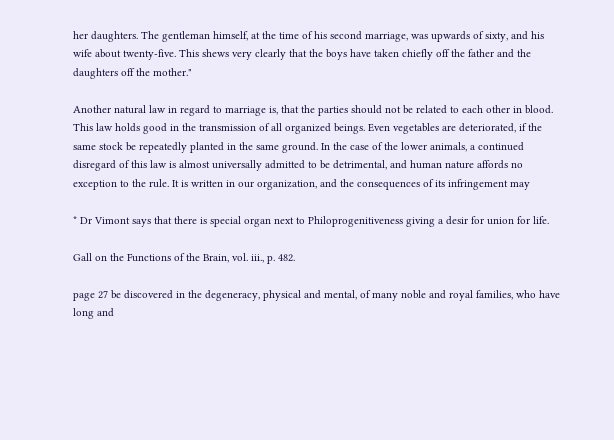her daughters. The gentleman himself, at the time of his second marriage, was upwards of sixty, and his wife about twenty-five. This shews very clearly that the boys have taken chiefly off the father and the daughters off the mother."

Another natural law in regard to marriage is, that the parties should not be related to each other in blood. This law holds good in the transmission of all organized beings. Even vegetables are deteriorated, if the same stock be repeatedly planted in the same ground. In the case of the lower animals, a continued disregard of this law is almost universally admitted to be detrimental, and human nature affords no exception to the rule. It is written in our organization, and the consequences of its infringement may

* Dr Vimont says that there is special organ next to Philoprogenitiveness giving a desir for union for life.

Gall on the Functions of the Brain, vol. iii., p. 482.

page 27 be discovered in the degeneracy, physical and mental, of many noble and royal families, who have long and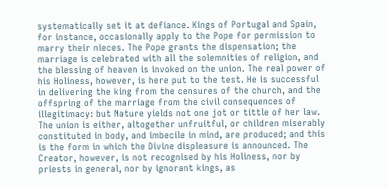systematically set it at defiance. Kings of Portugal and Spain, for instance, occasionally apply to the Pope for permission to marry their nieces. The Pope grants the dispensation; the marriage is celebrated with all the solemnities of religion, and the blessing of heaven is invoked on the union. The real power of his Holiness, however, is here put to the test. He is successful in delivering the king from the censures of the church, and the offspring of the marriage from the civil consequences of illegitimacy: but Nature yields not one jot or tittle of her law. The union is either, altogether unfruitful, or children miserably constituted in body, and imbecile in mind, are produced; and this is the form in which the Divine displeasure is announced. The Creator, however, is not recognised by his Holiness, nor by priests in general, nor by ignorant kings, as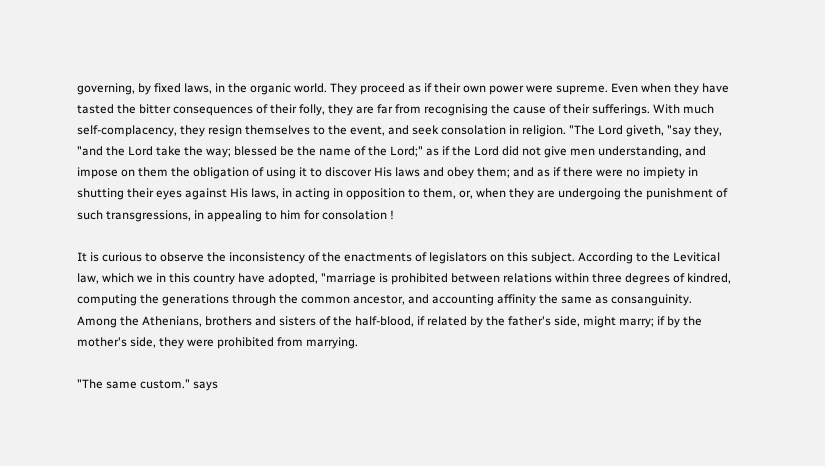governing, by fixed laws, in the organic world. They proceed as if their own power were supreme. Even when they have tasted the bitter consequences of their folly, they are far from recognising the cause of their sufferings. With much self-complacency, they resign themselves to the event, and seek consolation in religion. "The Lord giveth, "say they, "and the Lord take the way; blessed be the name of the Lord;" as if the Lord did not give men understanding, and impose on them the obligation of using it to discover His laws and obey them; and as if there were no impiety in shutting their eyes against His laws, in acting in opposition to them, or, when they are undergoing the punishment of such transgressions, in appealing to him for consolation !

It is curious to observe the inconsistency of the enactments of legislators on this subject. According to the Levitical law, which we in this country have adopted, "marriage is prohibited between relations within three degrees of kindred, computing the generations through the common ancestor, and accounting affinity the same as consanguinity. Among the Athenians, brothers and sisters of the half-blood, if related by the father's side, might marry; if by the mother's side, they were prohibited from marrying.

"The same custom." says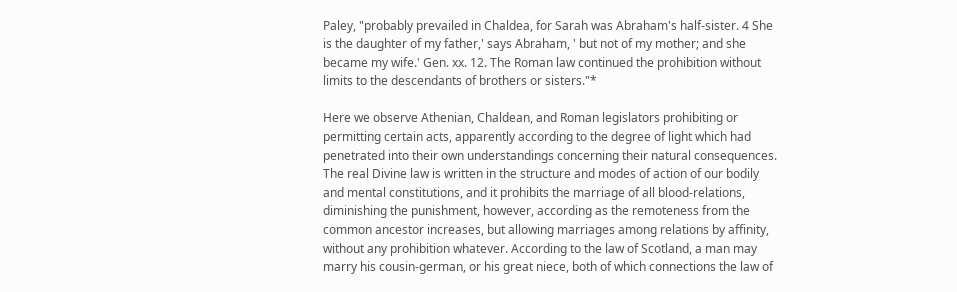Paley, "probably prevailed in Chaldea, for Sarah was Abraham's half-sister. 4 She is the daughter of my father,' says Abraham, ' but not of my mother; and she became my wife.' Gen. xx. 12. The Roman law continued the prohibition without limits to the descendants of brothers or sisters."*

Here we observe Athenian, Chaldean, and Roman legislators prohibiting or permitting certain acts, apparently according to the degree of light which had penetrated into their own understandings concerning their natural consequences. The real Divine law is written in the structure and modes of action of our bodily and mental constitutions, and it prohibits the marriage of all blood-relations, diminishing the punishment, however, according as the remoteness from the common ancestor increases, but allowing marriages among relations by affinity, without any prohibition whatever. According to the law of Scotland, a man may marry his cousin-german, or his great niece, both of which connections the law of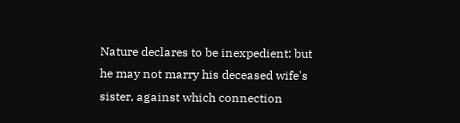Nature declares to be inexpedient: but he may not marry his deceased wife's sister, against which connection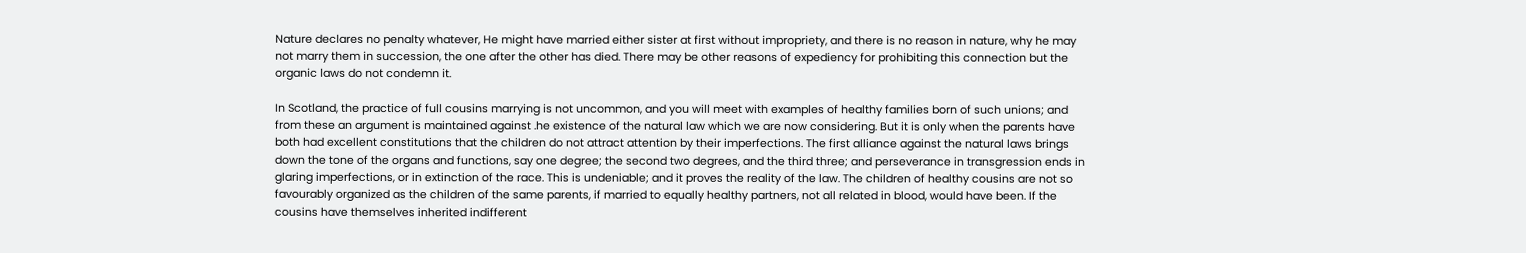Nature declares no penalty whatever, He might have married either sister at first without impropriety, and there is no reason in nature, why he may not marry them in succession, the one after the other has died. There may be other reasons of expediency for prohibiting this connection but the organic laws do not condemn it.

In Scotland, the practice of full cousins marrying is not uncommon, and you will meet with examples of healthy families born of such unions; and from these an argument is maintained against .he existence of the natural law which we are now considering. But it is only when the parents have both had excellent constitutions that the children do not attract attention by their imperfections. The first alliance against the natural laws brings down the tone of the organs and functions, say one degree; the second two degrees, and the third three; and perseverance in transgression ends in glaring imperfections, or in extinction of the race. This is undeniable; and it proves the reality of the law. The children of healthy cousins are not so favourably organized as the children of the same parents, if married to equally healthy partners, not all related in blood, would have been. If the cousins have themselves inherited indifferent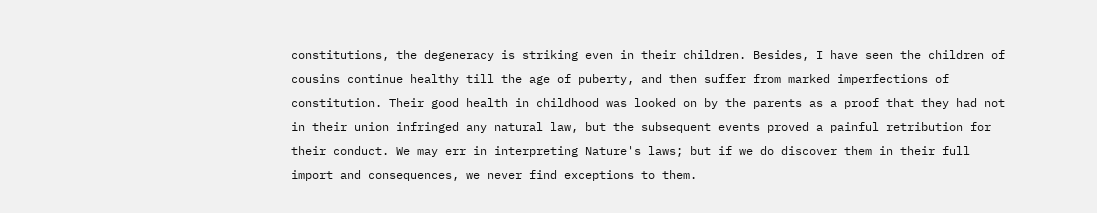constitutions, the degeneracy is striking even in their children. Besides, I have seen the children of cousins continue healthy till the age of puberty, and then suffer from marked imperfections of constitution. Their good health in childhood was looked on by the parents as a proof that they had not in their union infringed any natural law, but the subsequent events proved a painful retribution for their conduct. We may err in interpreting Nature's laws; but if we do discover them in their full import and consequences, we never find exceptions to them.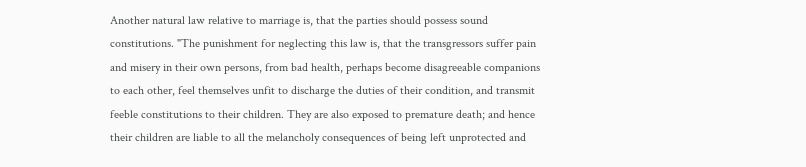Another natural law relative to marriage is, that the parties should possess sound constitutions. "The punishment for neglecting this law is, that the transgressors suffer pain and misery in their own persons, from bad health, perhaps become disagreeable companions to each other, feel themselves unfit to discharge the duties of their condition, and transmit feeble constitutions to their children. They are also exposed to premature death; and hence their children are liable to all the melancholy consequences of being left unprotected and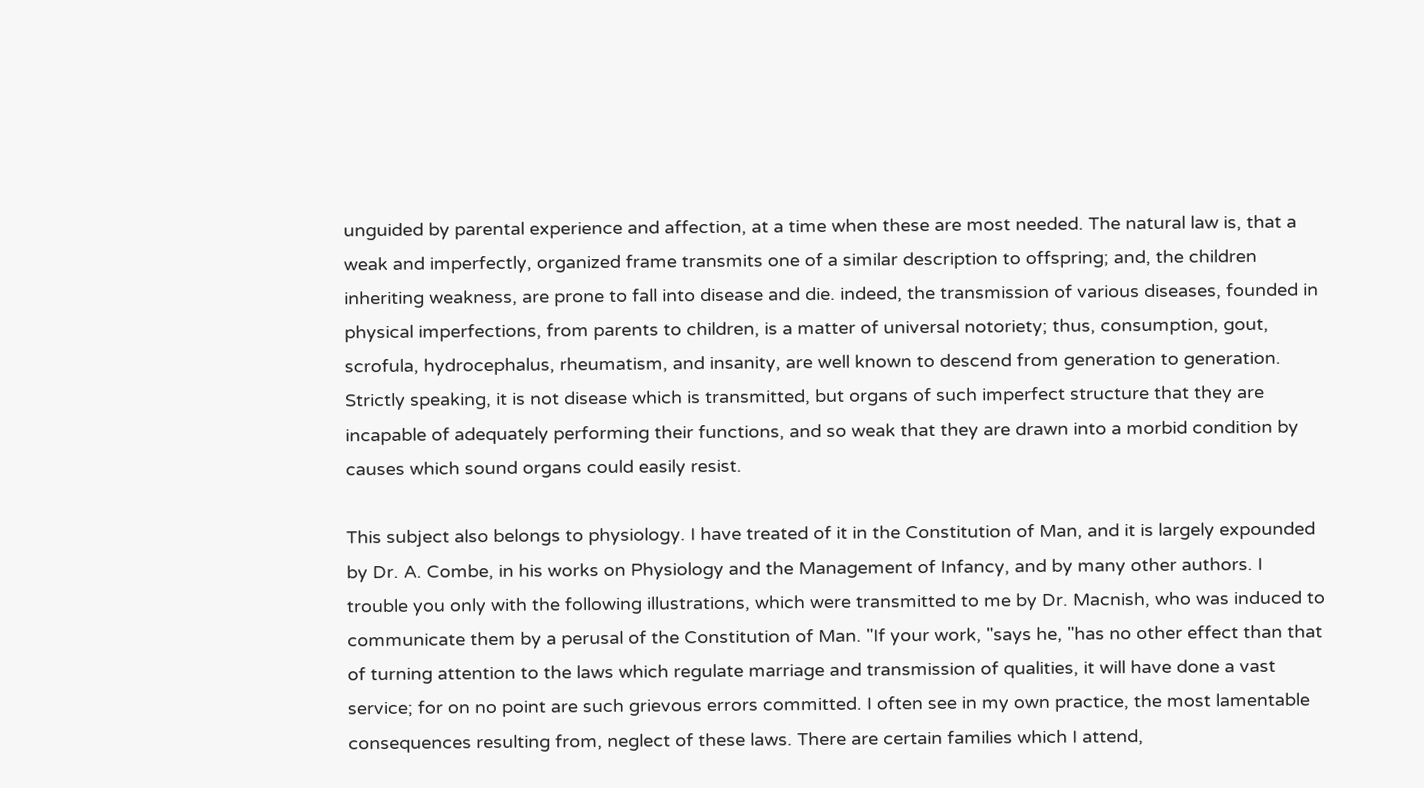unguided by parental experience and affection, at a time when these are most needed. The natural law is, that a weak and imperfectly, organized frame transmits one of a similar description to offspring; and, the children inheriting weakness, are prone to fall into disease and die. indeed, the transmission of various diseases, founded in physical imperfections, from parents to children, is a matter of universal notoriety; thus, consumption, gout, scrofula, hydrocephalus, rheumatism, and insanity, are well known to descend from generation to generation. Strictly speaking, it is not disease which is transmitted, but organs of such imperfect structure that they are incapable of adequately performing their functions, and so weak that they are drawn into a morbid condition by causes which sound organs could easily resist.

This subject also belongs to physiology. I have treated of it in the Constitution of Man, and it is largely expounded by Dr. A. Combe, in his works on Physiology and the Management of Infancy, and by many other authors. I trouble you only with the following illustrations, which were transmitted to me by Dr. Macnish, who was induced to communicate them by a perusal of the Constitution of Man. "If your work, "says he, "has no other effect than that of turning attention to the laws which regulate marriage and transmission of qualities, it will have done a vast service; for on no point are such grievous errors committed. I often see in my own practice, the most lamentable consequences resulting from, neglect of these laws. There are certain families which I attend,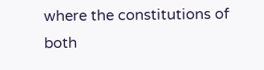where the constitutions of both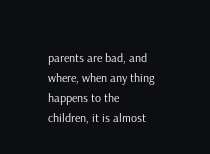parents are bad, and where, when any thing happens to the children, it is almost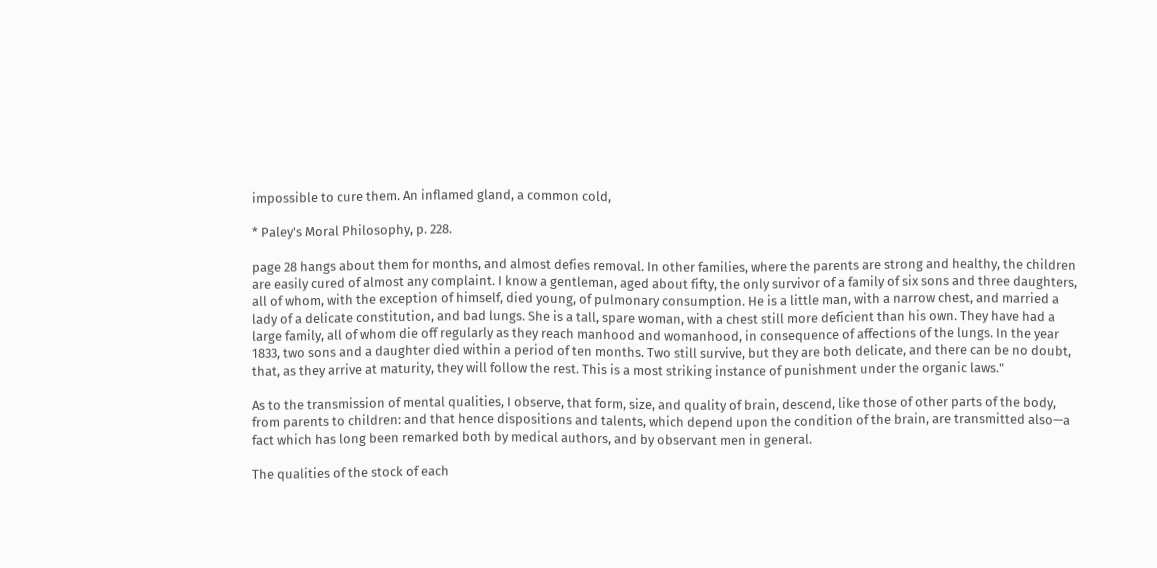impossible to cure them. An inflamed gland, a common cold,

* Paley's Moral Philosophy, p. 228.

page 28 hangs about them for months, and almost defies removal. In other families, where the parents are strong and healthy, the children are easily cured of almost any complaint. I know a gentleman, aged about fifty, the only survivor of a family of six sons and three daughters, all of whom, with the exception of himself, died young, of pulmonary consumption. He is a little man, with a narrow chest, and married a lady of a delicate constitution, and bad lungs. She is a tall, spare woman, with a chest still more deficient than his own. They have had a large family, all of whom die off regularly as they reach manhood and womanhood, in consequence of affections of the lungs. In the year 1833, two sons and a daughter died within a period of ten months. Two still survive, but they are both delicate, and there can be no doubt, that, as they arrive at maturity, they will follow the rest. This is a most striking instance of punishment under the organic laws."

As to the transmission of mental qualities, I observe, that form, size, and quality of brain, descend, like those of other parts of the body, from parents to children: and that hence dispositions and talents, which depend upon the condition of the brain, are transmitted also—a fact which has long been remarked both by medical authors, and by observant men in general.

The qualities of the stock of each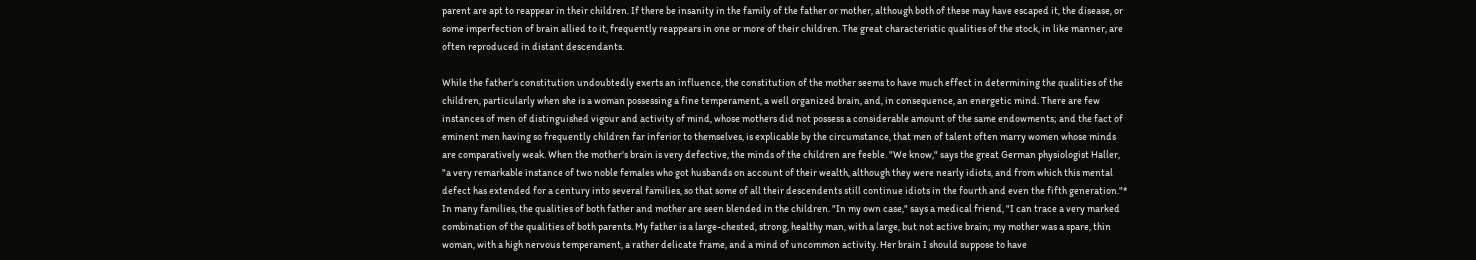parent are apt to reappear in their children. If there be insanity in the family of the father or mother, although both of these may have escaped it, the disease, or some imperfection of brain allied to it, frequently reappears in one or more of their children. The great characteristic qualities of the stock, in like manner, are often reproduced in distant descendants.

While the father's constitution undoubtedly exerts an influence, the constitution of the mother seems to have much effect in determining the qualities of the children, particularly when she is a woman possessing a fine temperament, a well organized brain, and, in consequence, an energetic mind. There are few instances of men of distinguished vigour and activity of mind, whose mothers did not possess a considerable amount of the same endowments; and the fact of eminent men having so frequently children far inferior to themselves, is explicable by the circumstance, that men of talent often marry women whose minds are comparatively weak. When the mother's brain is very defective, the minds of the children are feeble. "We know," says the great German physiologist Haller, "a very remarkable instance of two noble females who got husbands on account of their wealth, although they were nearly idiots, and from which this mental defect has extended for a century into several families, so that some of all their descendents still continue idiots in the fourth and even the fifth generation."* In many families, the qualities of both father and mother are seen blended in the children. "In my own case," says a medical friend, "I can trace a very marked combination of the qualities of both parents. My father is a large-chested, strong, healthy man, with a large, but not active brain; my mother was a spare, thin woman, with a high nervous temperament, a rather delicate frame, and a mind of uncommon activity. Her brain I should suppose to have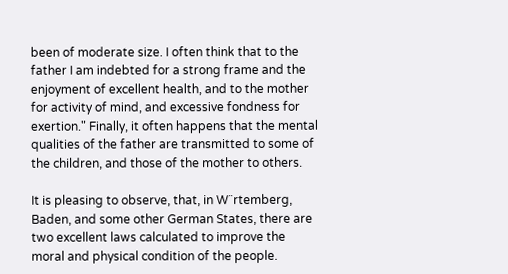been of moderate size. I often think that to the father I am indebted for a strong frame and the enjoyment of excellent health, and to the mother for activity of mind, and excessive fondness for exertion." Finally, it often happens that the mental qualities of the father are transmitted to some of the children, and those of the mother to others.

It is pleasing to observe, that, in W¨rtemberg, Baden, and some other German States, there are two excellent laws calculated to improve the moral and physical condition of the people.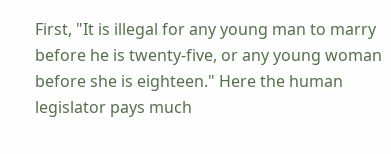First, "It is illegal for any young man to marry before he is twenty-five, or any young woman before she is eighteen." Here the human legislator pays much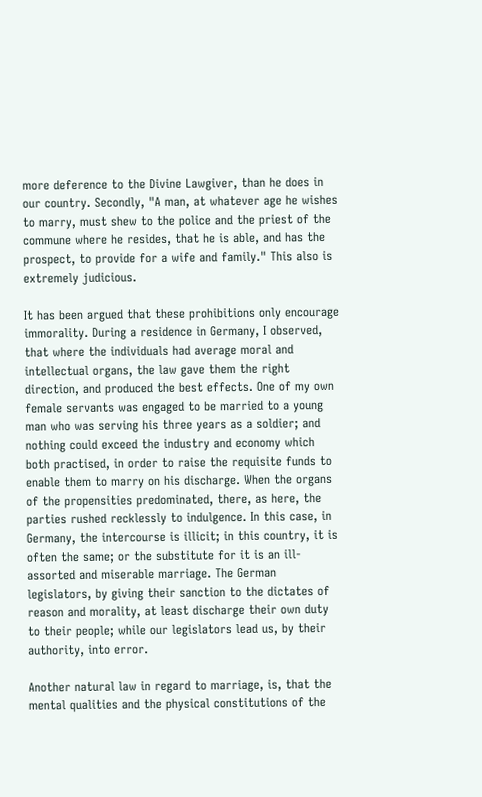more deference to the Divine Lawgiver, than he does in our country. Secondly, "A man, at whatever age he wishes to marry, must shew to the police and the priest of the commune where he resides, that he is able, and has the prospect, to provide for a wife and family." This also is extremely judicious.

It has been argued that these prohibitions only encourage immorality. During a residence in Germany, I observed, that where the individuals had average moral and intellectual organs, the law gave them the right direction, and produced the best effects. One of my own female servants was engaged to be married to a young man who was serving his three years as a soldier; and nothing could exceed the industry and economy which both practised, in order to raise the requisite funds to enable them to marry on his discharge. When the organs of the propensities predominated, there, as here, the parties rushed recklessly to indulgence. In this case, in Germany, the intercourse is illicit; in this country, it is often the same; or the substitute for it is an ill-assorted and miserable marriage. The German legislators, by giving their sanction to the dictates of reason and morality, at least discharge their own duty to their people; while our legislators lead us, by their authority, into error.

Another natural law in regard to marriage, is, that the mental qualities and the physical constitutions of the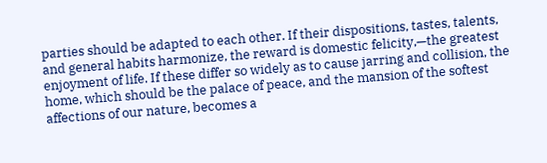parties should be adapted to each other. If their dispositions, tastes, talents, and general habits harmonize, the reward is domestic felicity,—the greatest enjoyment of life. If these differ so widely as to cause jarring and collision, the home, which should be the palace of peace, and the mansion of the softest affections of our nature, becomes a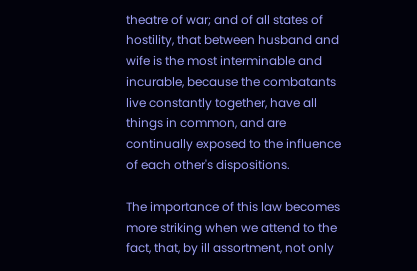theatre of war; and of all states of hostility, that between husband and wife is the most interminable and incurable, because the combatants live constantly together, have all things in common, and are continually exposed to the influence of each other's dispositions.

The importance of this law becomes more striking when we attend to the fact, that, by ill assortment, not only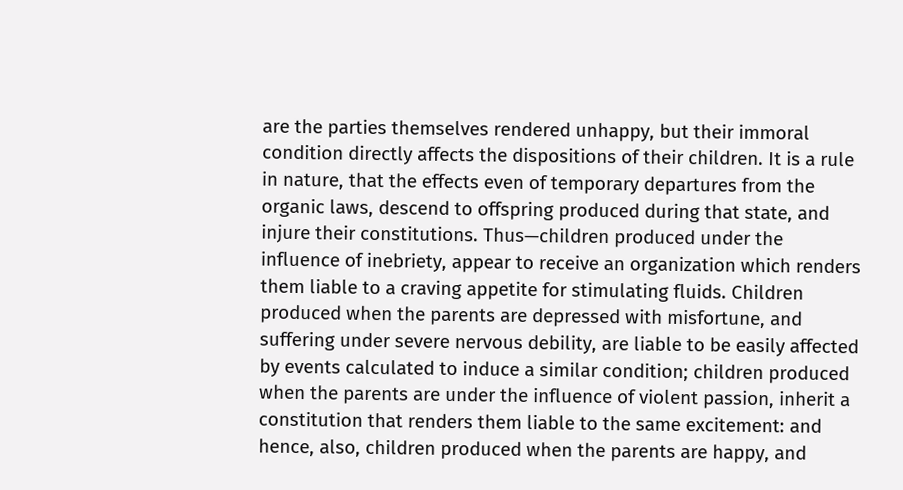are the parties themselves rendered unhappy, but their immoral condition directly affects the dispositions of their children. It is a rule in nature, that the effects even of temporary departures from the organic laws, descend to offspring produced during that state, and injure their constitutions. Thus—children produced under the influence of inebriety, appear to receive an organization which renders them liable to a craving appetite for stimulating fluids. Children produced when the parents are depressed with misfortune, and suffering under severe nervous debility, are liable to be easily affected by events calculated to induce a similar condition; children produced when the parents are under the influence of violent passion, inherit a constitution that renders them liable to the same excitement: and hence, also, children produced when the parents are happy, and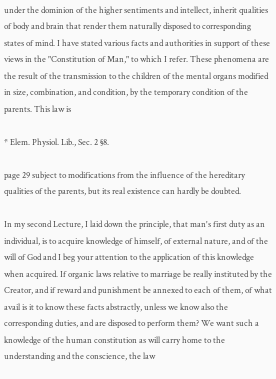under the dominion of the higher sentiments and intellect, inherit qualities of body and brain that render them naturally disposed to corresponding states of mind. I have stated various facts and authorities in support of these views in the "Constitution of Man," to which I refer. These phenomena are the result of the transmission to the children of the mental organs modified in size, combination, and condition, by the temporary condition of the parents. This law is

* Elem. Physiol. Lib., Sec. 2 §8.

page 29 subject to modifications from the influence of the hereditary qualities of the parents, but its real existence can hardly be doubted.

In my second Lecture, I laid down the principle, that man's first duty as an individual, is to acquire knowledge of himself, of external nature, and of the will of God and I beg your attention to the application of this knowledge when acquired. If organic laws relative to marriage be really instituted by the Creator, and if reward and punishment be annexed to each of them, of what avail is it to know these facts abstractly, unless we know also the corresponding duties, and are disposed to perform them? We want such a knowledge of the human constitution as will carry home to the understanding and the conscience, the law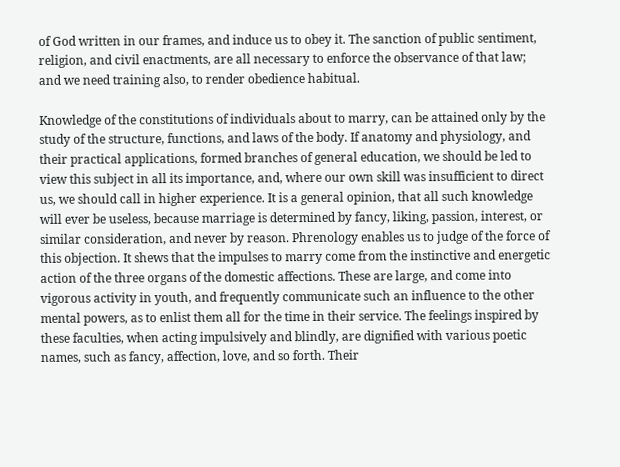of God written in our frames, and induce us to obey it. The sanction of public sentiment, religion, and civil enactments, are all necessary to enforce the observance of that law; and we need training also, to render obedience habitual.

Knowledge of the constitutions of individuals about to marry, can be attained only by the study of the structure, functions, and laws of the body. If anatomy and physiology, and their practical applications, formed branches of general education, we should be led to view this subject in all its importance, and, where our own skill was insufficient to direct us, we should call in higher experience. It is a general opinion, that all such knowledge will ever be useless, because marriage is determined by fancy, liking, passion, interest, or similar consideration, and never by reason. Phrenology enables us to judge of the force of this objection. It shews that the impulses to marry come from the instinctive and energetic action of the three organs of the domestic affections. These are large, and come into vigorous activity in youth, and frequently communicate such an influence to the other mental powers, as to enlist them all for the time in their service. The feelings inspired by these faculties, when acting impulsively and blindly, are dignified with various poetic names, such as fancy, affection, love, and so forth. Their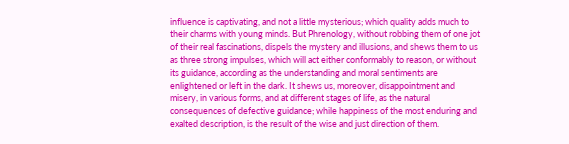influence is captivating, and not a little mysterious; which quality adds much to their charms with young minds. But Phrenology, without robbing them of one jot of their real fascinations, dispels the mystery and illusions, and shews them to us as three strong impulses, which will act either conformably to reason, or without its guidance, according as the understanding and moral sentiments are enlightened or left in the dark. It shews us, moreover, disappointment and misery, in various forms, and at different stages of life, as the natural consequences of defective guidance; while happiness of the most enduring and exalted description, is the result of the wise and just direction of them.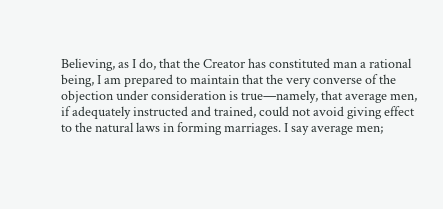Believing, as I do, that the Creator has constituted man a rational being, I am prepared to maintain that the very converse of the objection under consideration is true—namely, that average men, if adequately instructed and trained, could not avoid giving effect to the natural laws in forming marriages. I say average men;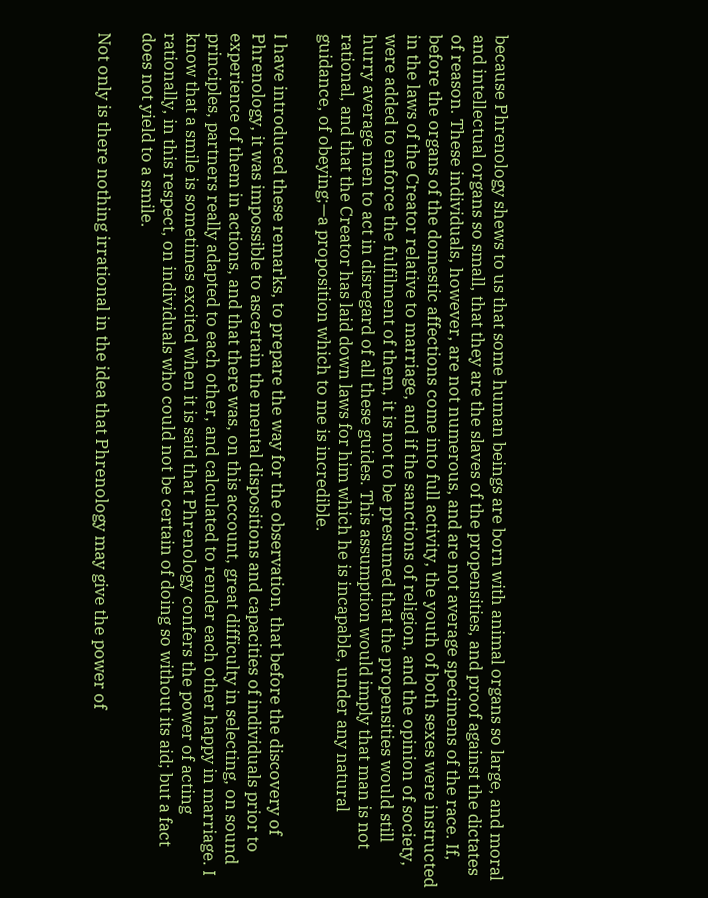because Phrenology shews to us that some human beings are born with animal organs so large, and moral and intellectual organs so small, that they are the slaves of the propensities, and proof against the dictates of reason. These individuals, however, are not numerous, and are not average specimens of the race. If, before the organs of the domestic affections come into full activity, the youth of both sexes were instructed in the laws of the Creator relative to marriage, and if the sanctions of religion, and the opinion of society, were added to enforce the fulfilment of them, it is not to be presumed that the propensities would still hurry average men to act in disregard of all these guides. This assumption would imply that man is not rational, and that the Creator has laid down laws for him which he is incapable, under any natural guidance, of obeying;—a proposition which to me is incredible.

I have introduced these remarks, to prepare the way for the observation, that before the discovery of Phrenology, it was impossible to ascertain the mental dispositions and capacities of individuals prior to experience of them in actions, and that there was, on this account, great difficulty in selecting, on sound principles, partners really adapted to each other, and calculated to render each other happy in marriage. I know that a smile is sometimes excited when it is said that Phrenology confers the power of acting rationally, in this respect, on individuals who could not be certain of doing so without its aid; but a fact does not yield to a smile.

Not only is there nothing irrational in the idea that Phrenology may give the power of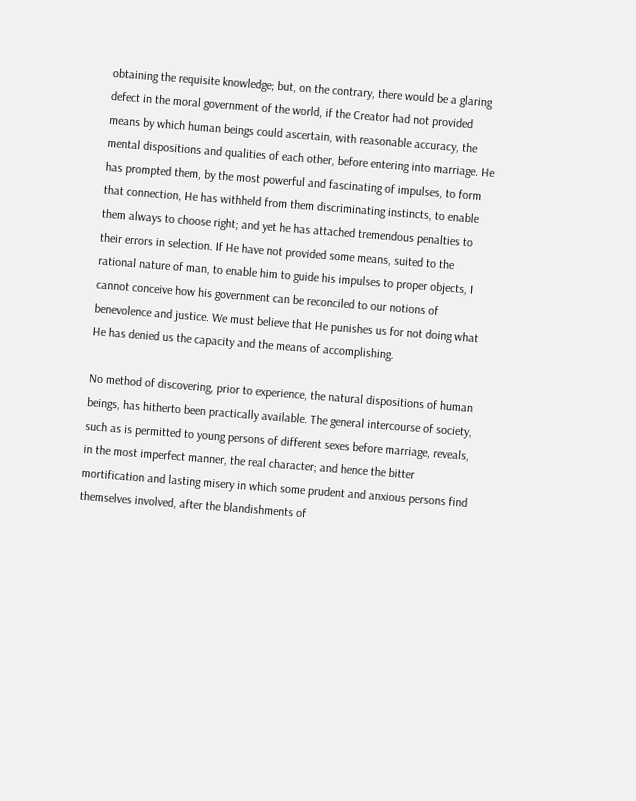obtaining the requisite knowledge; but, on the contrary, there would be a glaring defect in the moral government of the world, if the Creator had not provided means by which human beings could ascertain, with reasonable accuracy, the mental dispositions and qualities of each other, before entering into marriage. He has prompted them, by the most powerful and fascinating of impulses, to form that connection, He has withheld from them discriminating instincts, to enable them always to choose right; and yet he has attached tremendous penalties to their errors in selection. If He have not provided some means, suited to the rational nature of man, to enable him to guide his impulses to proper objects, I cannot conceive how his government can be reconciled to our notions of benevolence and justice. We must believe that He punishes us for not doing what He has denied us the capacity and the means of accomplishing.

No method of discovering, prior to experience, the natural dispositions of human beings, has hitherto been practically available. The general intercourse of society, such as is permitted to young persons of different sexes before marriage, reveals, in the most imperfect manner, the real character; and hence the bitter mortification and lasting misery in which some prudent and anxious persons find themselves involved, after the blandishments of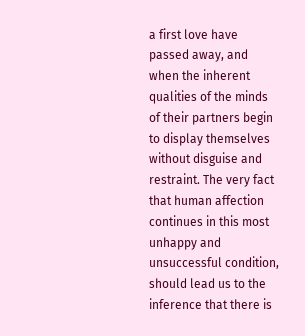a first love have passed away, and when the inherent qualities of the minds of their partners begin to display themselves without disguise and restraint. The very fact that human affection continues in this most unhappy and unsuccessful condition, should lead us to the inference that there is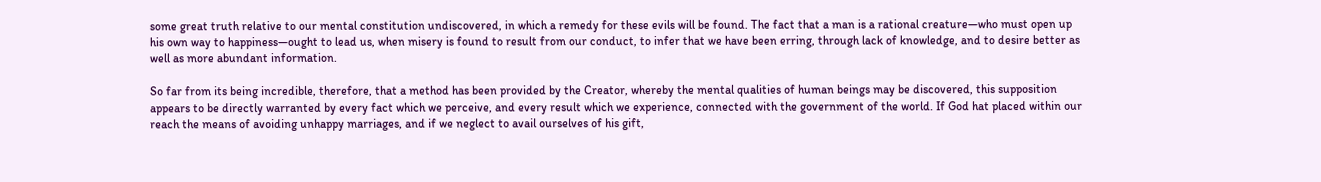some great truth relative to our mental constitution undiscovered, in which a remedy for these evils will be found. The fact that a man is a rational creature—who must open up his own way to happiness—ought to lead us, when misery is found to result from our conduct, to infer that we have been erring, through lack of knowledge, and to desire better as well as more abundant information.

So far from its being incredible, therefore, that a method has been provided by the Creator, whereby the mental qualities of human beings may be discovered, this supposition appears to be directly warranted by every fact which we perceive, and every result which we experience, connected with the government of the world. If God hat placed within our reach the means of avoiding unhappy marriages, and if we neglect to avail ourselves of his gift,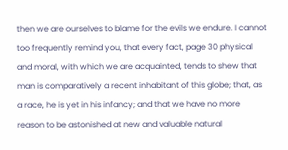then we are ourselves to blame for the evils we endure. I cannot too frequently remind you, that every fact, page 30 physical and moral, with which we are acquainted, tends to shew that man is comparatively a recent inhabitant of this globe; that, as a race, he is yet in his infancy; and that we have no more reason to be astonished at new and valuable natural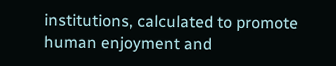institutions, calculated to promote human enjoyment and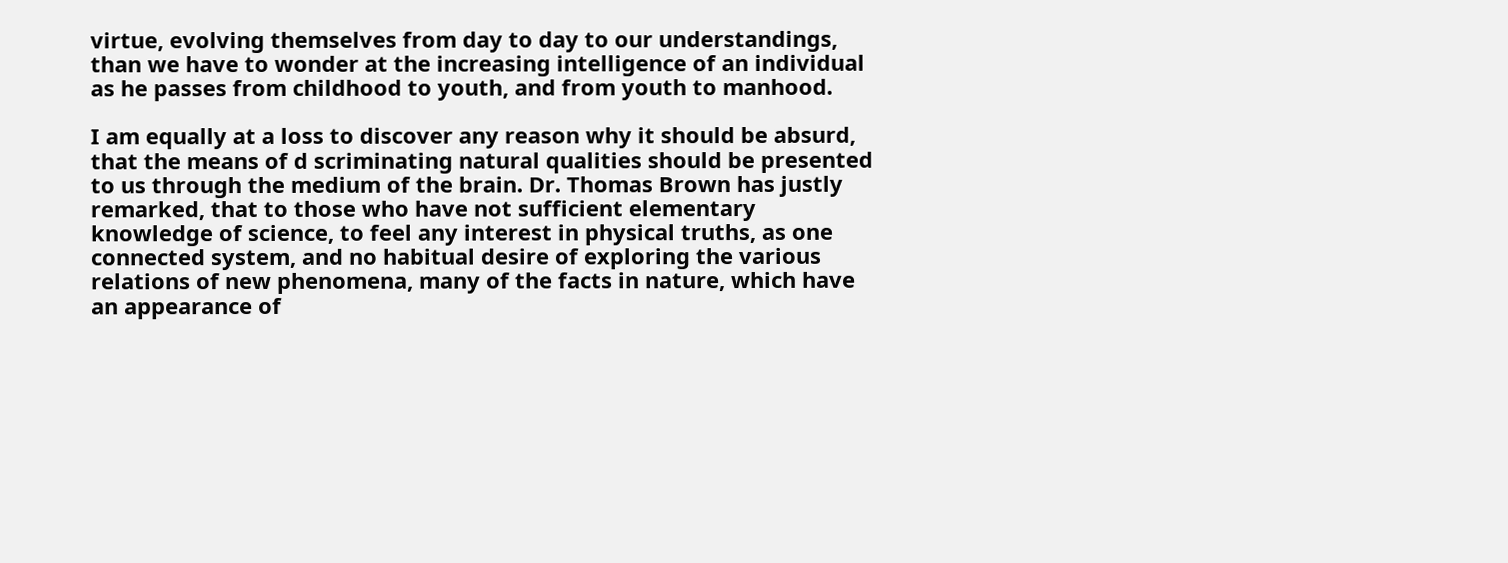virtue, evolving themselves from day to day to our understandings, than we have to wonder at the increasing intelligence of an individual as he passes from childhood to youth, and from youth to manhood.

I am equally at a loss to discover any reason why it should be absurd, that the means of d scriminating natural qualities should be presented to us through the medium of the brain. Dr. Thomas Brown has justly remarked, that to those who have not sufficient elementary knowledge of science, to feel any interest in physical truths, as one connected system, and no habitual desire of exploring the various relations of new phenomena, many of the facts in nature, which have an appearance of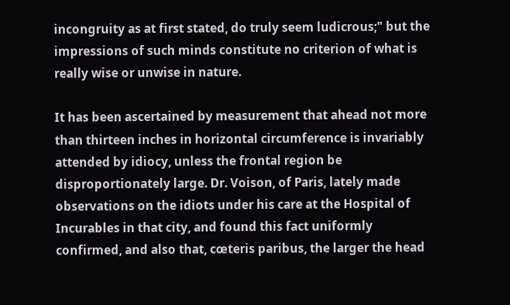incongruity as at first stated, do truly seem ludicrous;" but the impressions of such minds constitute no criterion of what is really wise or unwise in nature.

It has been ascertained by measurement that ahead not more than thirteen inches in horizontal circumference is invariably attended by idiocy, unless the frontal region be disproportionately large. Dr. Voison, of Paris, lately made observations on the idiots under his care at the Hospital of Incurables in that city, and found this fact uniformly confirmed, and also that, cœteris paribus, the larger the head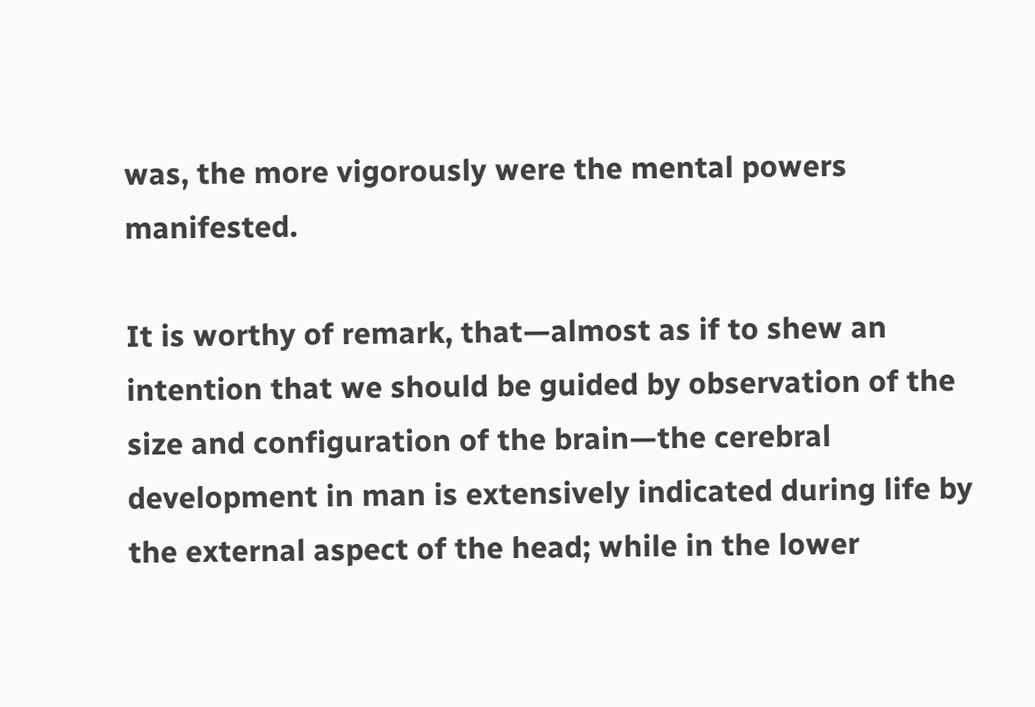was, the more vigorously were the mental powers manifested.

It is worthy of remark, that—almost as if to shew an intention that we should be guided by observation of the size and configuration of the brain—the cerebral development in man is extensively indicated during life by the external aspect of the head; while in the lower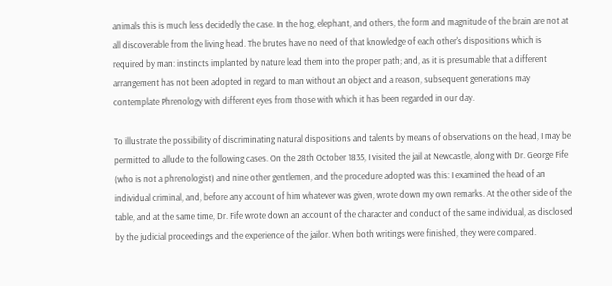animals this is much less decidedly the case. In the hog, elephant, and others, the form and magnitude of the brain are not at all discoverable from the living head. The brutes have no need of that knowledge of each other's dispositions which is required by man: instincts implanted by nature lead them into the proper path; and, as it is presumable that a different arrangement has not been adopted in regard to man without an object and a reason, subsequent generations may contemplate Phrenology with different eyes from those with which it has been regarded in our day.

To illustrate the possibility of discriminating natural dispositions and talents by means of observations on the head, I may be permitted to allude to the following cases. On the 28th October 1835, I visited the jail at Newcastle, along with Dr. George Fife (who is not a phrenologist) and nine other gentlemen, and the procedure adopted was this: I examined the head of an individual criminal, and, before any account of him whatever was given, wrote down my own remarks. At the other side of the table, and at the same time, Dr. Fife wrote down an account of the character and conduct of the same individual, as disclosed by the judicial proceedings and the experience of the jailor. When both writings were finished, they were compared.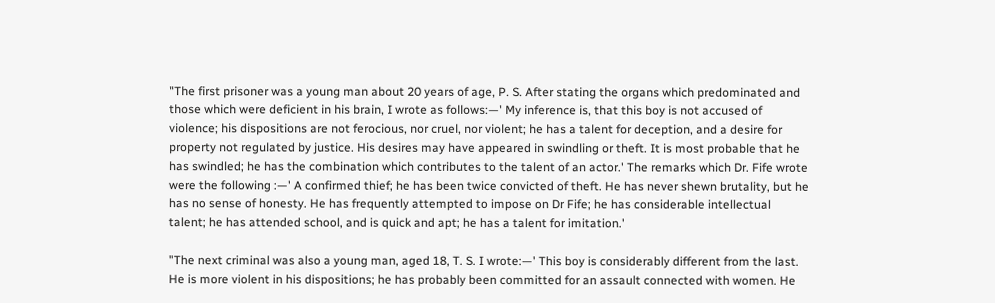"The first prisoner was a young man about 20 years of age, P. S. After stating the organs which predominated and those which were deficient in his brain, I wrote as follows:—' My inference is, that this boy is not accused of violence; his dispositions are not ferocious, nor cruel, nor violent; he has a talent for deception, and a desire for property not regulated by justice. His desires may have appeared in swindling or theft. It is most probable that he has swindled; he has the combination which contributes to the talent of an actor.' The remarks which Dr. Fife wrote were the following :—' A confirmed thief; he has been twice convicted of theft. He has never shewn brutality, but he has no sense of honesty. He has frequently attempted to impose on Dr Fife; he has considerable intellectual talent; he has attended school, and is quick and apt; he has a talent for imitation.'

"The next criminal was also a young man, aged 18, T. S. I wrote:—' This boy is considerably different from the last. He is more violent in his dispositions; he has probably been committed for an assault connected with women. He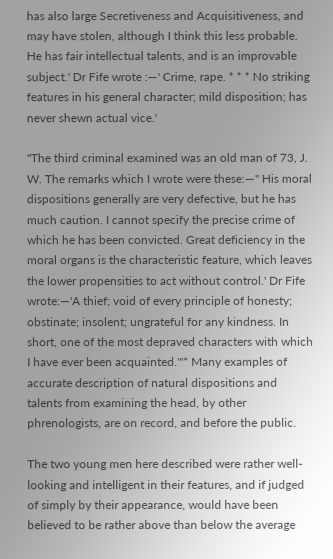has also large Secretiveness and Acquisitiveness, and may have stolen, although I think this less probable. He has fair intellectual talents, and is an improvable subject.' Dr Fife wrote :—' Crime, rape. * * * No striking features in his general character; mild disposition; has never shewn actual vice.'

"The third criminal examined was an old man of 73, J. W. The remarks which I wrote were these:—" His moral dispositions generally are very defective, but he has much caution. I cannot specify the precise crime of which he has been convicted. Great deficiency in the moral organs is the characteristic feature, which leaves the lower propensities to act without control.' Dr Fife wrote:—'A thief; void of every principle of honesty; obstinate; insolent; ungrateful for any kindness. In short, one of the most depraved characters with which I have ever been acquainted.'"* Many examples of accurate description of natural dispositions and talents from examining the head, by other phrenologists, are on record, and before the public.

The two young men here described were rather well-looking and intelligent in their features, and if judged of simply by their appearance, would have been believed to be rather above than below the average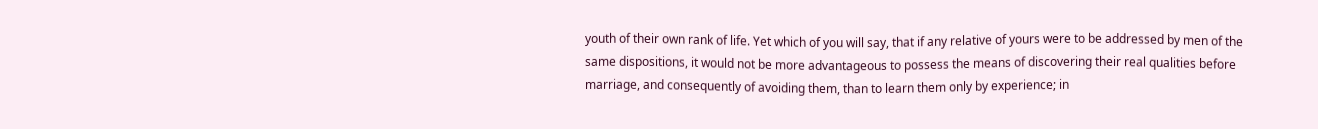youth of their own rank of life. Yet which of you will say, that if any relative of yours were to be addressed by men of the same dispositions, it would not be more advantageous to possess the means of discovering their real qualities before marriage, and consequently of avoiding them, than to learn them only by experience; in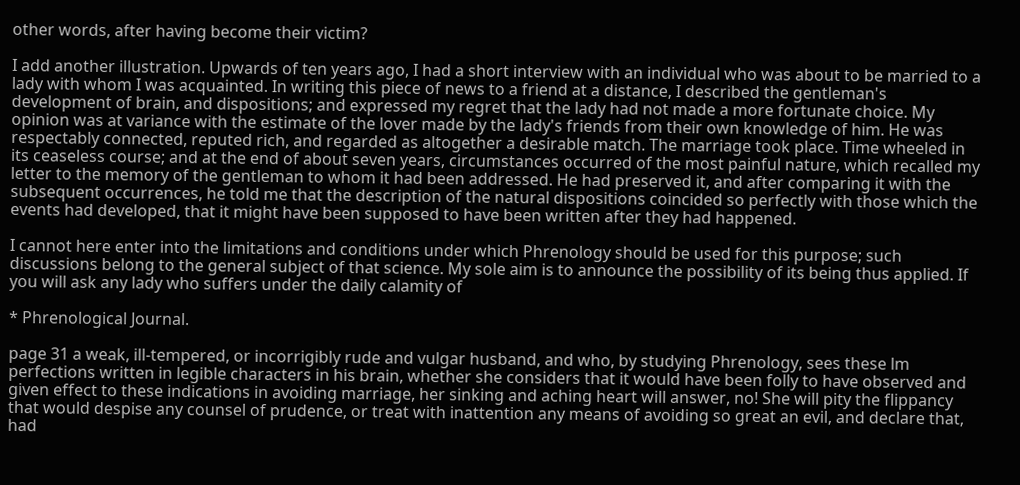other words, after having become their victim?

I add another illustration. Upwards of ten years ago, I had a short interview with an individual who was about to be married to a lady with whom I was acquainted. In writing this piece of news to a friend at a distance, I described the gentleman's development of brain, and dispositions; and expressed my regret that the lady had not made a more fortunate choice. My opinion was at variance with the estimate of the lover made by the lady's friends from their own knowledge of him. He was respectably connected, reputed rich, and regarded as altogether a desirable match. The marriage took place. Time wheeled in its ceaseless course; and at the end of about seven years, circumstances occurred of the most painful nature, which recalled my letter to the memory of the gentleman to whom it had been addressed. He had preserved it, and after comparing it with the subsequent occurrences, he told me that the description of the natural dispositions coincided so perfectly with those which the events had developed, that it might have been supposed to have been written after they had happened.

I cannot here enter into the limitations and conditions under which Phrenology should be used for this purpose; such discussions belong to the general subject of that science. My sole aim is to announce the possibility of its being thus applied. If you will ask any lady who suffers under the daily calamity of

* Phrenological Journal.

page 31 a weak, ill-tempered, or incorrigibly rude and vulgar husband, and who, by studying Phrenology, sees these lm perfections written in legible characters in his brain, whether she considers that it would have been folly to have observed and given effect to these indications in avoiding marriage, her sinking and aching heart will answer, no! She will pity the flippancy that would despise any counsel of prudence, or treat with inattention any means of avoiding so great an evil, and declare that, had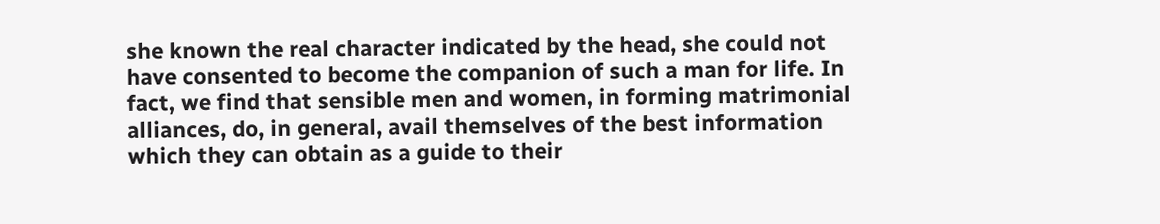she known the real character indicated by the head, she could not have consented to become the companion of such a man for life. In fact, we find that sensible men and women, in forming matrimonial alliances, do, in general, avail themselves of the best information which they can obtain as a guide to their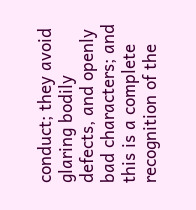conduct; they avoid glaring bodily defects, and openly bad characters; and this is a complete recognition of the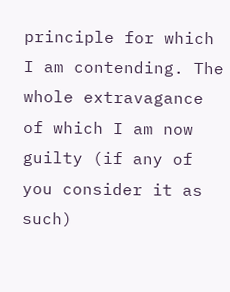principle for which I am contending. The whole extravagance of which I am now guilty (if any of you consider it as such)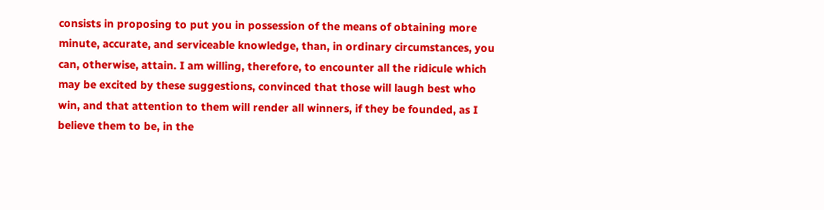consists in proposing to put you in possession of the means of obtaining more minute, accurate, and serviceable knowledge, than, in ordinary circumstances, you can, otherwise, attain. I am willing, therefore, to encounter all the ridicule which may be excited by these suggestions, convinced that those will laugh best who win, and that attention to them will render all winners, if they be founded, as I believe them to be, in the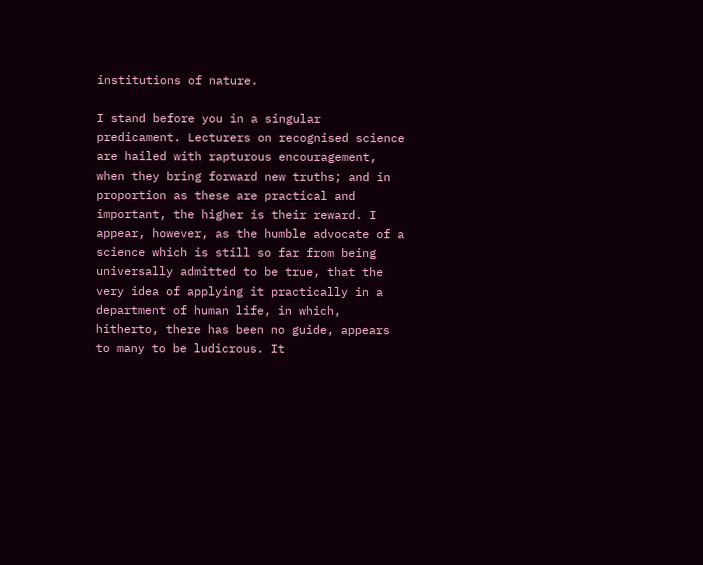institutions of nature.

I stand before you in a singular predicament. Lecturers on recognised science are hailed with rapturous encouragement, when they bring forward new truths; and in proportion as these are practical and important, the higher is their reward. I appear, however, as the humble advocate of a science which is still so far from being universally admitted to be true, that the very idea of applying it practically in a department of human life, in which, hitherto, there has been no guide, appears to many to be ludicrous. It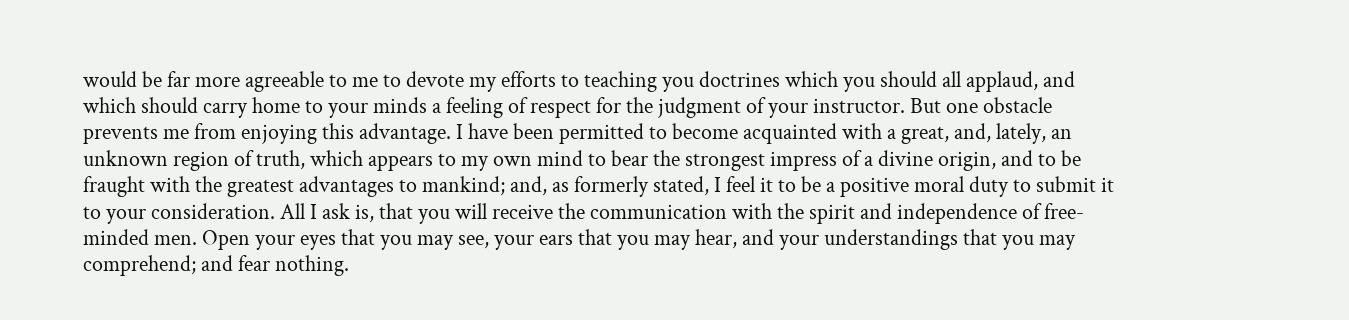would be far more agreeable to me to devote my efforts to teaching you doctrines which you should all applaud, and which should carry home to your minds a feeling of respect for the judgment of your instructor. But one obstacle prevents me from enjoying this advantage. I have been permitted to become acquainted with a great, and, lately, an unknown region of truth, which appears to my own mind to bear the strongest impress of a divine origin, and to be fraught with the greatest advantages to mankind; and, as formerly stated, I feel it to be a positive moral duty to submit it to your consideration. All I ask is, that you will receive the communication with the spirit and independence of free-minded men. Open your eyes that you may see, your ears that you may hear, and your understandings that you may comprehend; and fear nothing.